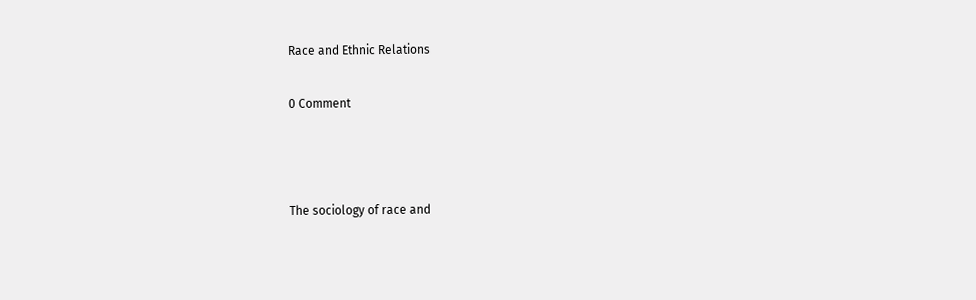Race and Ethnic Relations

0 Comment



The sociology of race and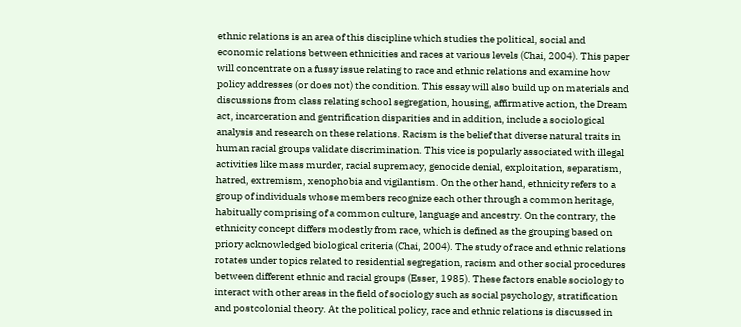ethnic relations is an area of this discipline which studies the political, social and economic relations between ethnicities and races at various levels (Chai, 2004). This paper will concentrate on a fussy issue relating to race and ethnic relations and examine how policy addresses (or does not) the condition. This essay will also build up on materials and discussions from class relating school segregation, housing, affirmative action, the Dream act, incarceration and gentrification disparities and in addition, include a sociological analysis and research on these relations. Racism is the belief that diverse natural traits in human racial groups validate discrimination. This vice is popularly associated with illegal activities like mass murder, racial supremacy, genocide denial, exploitation, separatism, hatred, extremism, xenophobia and vigilantism. On the other hand, ethnicity refers to a group of individuals whose members recognize each other through a common heritage, habitually comprising of a common culture, language and ancestry. On the contrary, the ethnicity concept differs modestly from race, which is defined as the grouping based on priory acknowledged biological criteria (Chai, 2004). The study of race and ethnic relations rotates under topics related to residential segregation, racism and other social procedures between different ethnic and racial groups (Esser, 1985). These factors enable sociology to interact with other areas in the field of sociology such as social psychology, stratification and postcolonial theory. At the political policy, race and ethnic relations is discussed in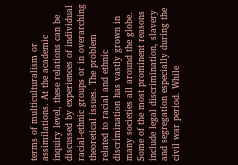terms of multiculturalism or assimilations. At the academic inquiry level, these relations can be discussed by experiences of individual racial-ethnic groups or in overarching theoretical issues. The problem related to racial and ethnic discrimination has vastly grown in many societies all around the globe. Some of the most prominent reasons include legal discrimination, slavery and segregation especially during the civil war period. While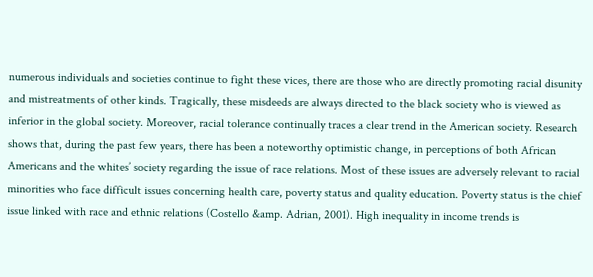numerous individuals and societies continue to fight these vices, there are those who are directly promoting racial disunity and mistreatments of other kinds. Tragically, these misdeeds are always directed to the black society who is viewed as inferior in the global society. Moreover, racial tolerance continually traces a clear trend in the American society. Research shows that, during the past few years, there has been a noteworthy optimistic change, in perceptions of both African Americans and the whites’ society regarding the issue of race relations. Most of these issues are adversely relevant to racial minorities who face difficult issues concerning health care, poverty status and quality education. Poverty status is the chief issue linked with race and ethnic relations (Costello &amp. Adrian, 2001). High inequality in income trends is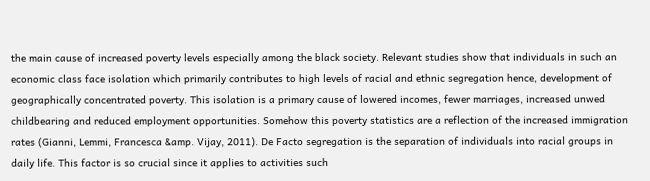the main cause of increased poverty levels especially among the black society. Relevant studies show that individuals in such an economic class face isolation which primarily contributes to high levels of racial and ethnic segregation hence, development of geographically concentrated poverty. This isolation is a primary cause of lowered incomes, fewer marriages, increased unwed childbearing and reduced employment opportunities. Somehow this poverty statistics are a reflection of the increased immigration rates (Gianni, Lemmi, Francesca &amp. Vijay, 2011). De Facto segregation is the separation of individuals into racial groups in daily life. This factor is so crucial since it applies to activities such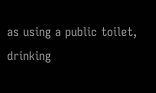as using a public toilet, drinking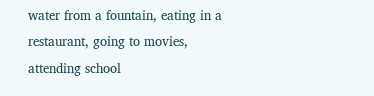water from a fountain, eating in a restaurant, going to movies, attending school